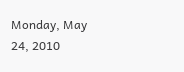Monday, May 24, 2010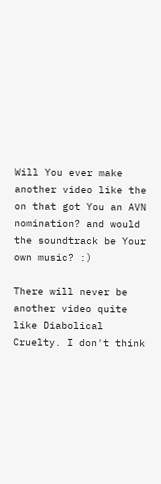Will You ever make another video like the on that got You an AVN nomination? and would the soundtrack be Your own music? :)

There will never be another video quite like Diabolical Cruelty. I don't think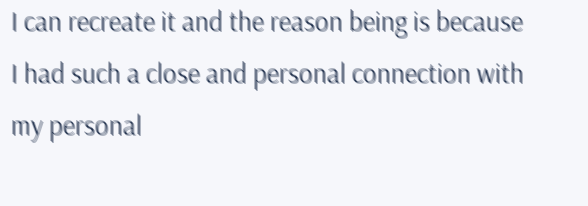I can recreate it and the reason being is because I had such a close and personal connection with my personal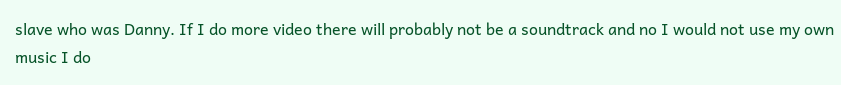slave who was Danny. If I do more video there will probably not be a soundtrack and no I would not use my own music I do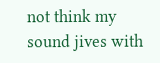not think my sound jives with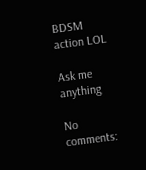BDSM action LOL

Ask me anything

No comments: